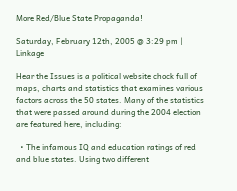More Red/Blue State Propaganda!

Saturday, February 12th, 2005 @ 3:29 pm | Linkage

Hear the Issues is a political website chock full of maps, charts and statistics that examines various factors across the 50 states. Many of the statistics that were passed around during the 2004 election are featured here, including:

  • The infamous IQ and education ratings of red and blue states. Using two different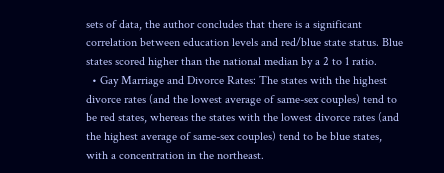sets of data, the author concludes that there is a significant correlation between education levels and red/blue state status. Blue states scored higher than the national median by a 2 to 1 ratio.
  • Gay Marriage and Divorce Rates: The states with the highest divorce rates (and the lowest average of same-sex couples) tend to be red states, whereas the states with the lowest divorce rates (and the highest average of same-sex couples) tend to be blue states, with a concentration in the northeast.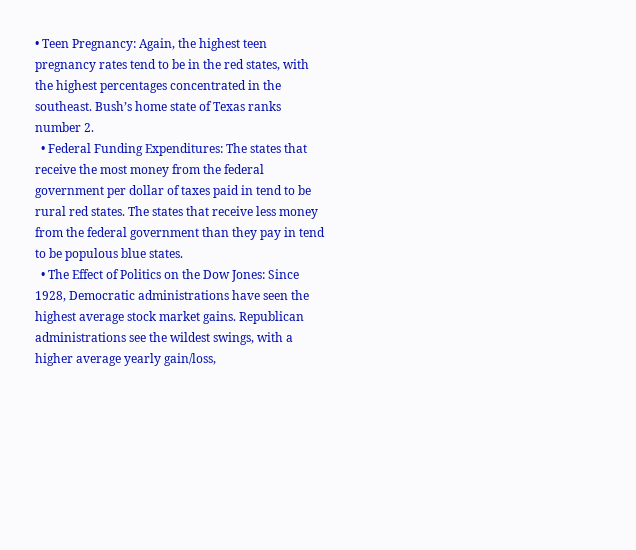• Teen Pregnancy: Again, the highest teen pregnancy rates tend to be in the red states, with the highest percentages concentrated in the southeast. Bush’s home state of Texas ranks number 2.
  • Federal Funding Expenditures: The states that receive the most money from the federal government per dollar of taxes paid in tend to be rural red states. The states that receive less money from the federal government than they pay in tend to be populous blue states.
  • The Effect of Politics on the Dow Jones: Since 1928, Democratic administrations have seen the highest average stock market gains. Republican administrations see the wildest swings, with a higher average yearly gain/loss,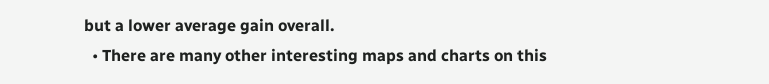but a lower average gain overall.
  • There are many other interesting maps and charts on this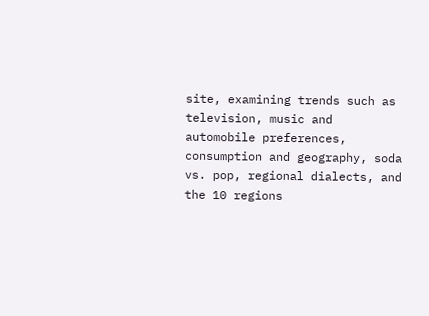site, examining trends such as television, music and automobile preferences, consumption and geography, soda vs. pop, regional dialects, and the 10 regions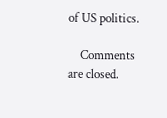of US politics.

    Comments are closed.